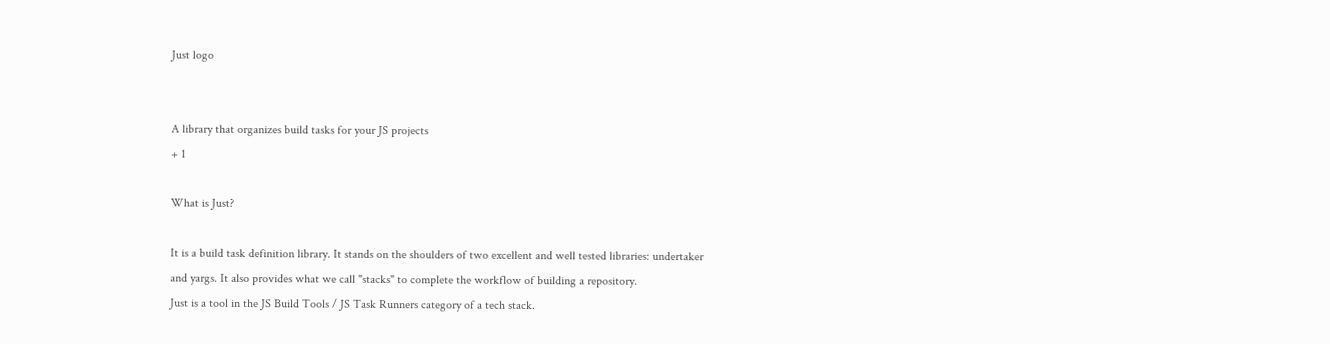Just logo


A library that organizes build tasks for your JS projects
+ 1

What is Just?

It is a build task definition library. It stands on the shoulders of two excellent and well tested libraries: undertaker and yargs. It also provides what we call "stacks" to complete the workflow of building a repository.
Just is a tool in the JS Build Tools / JS Task Runners category of a tech stack.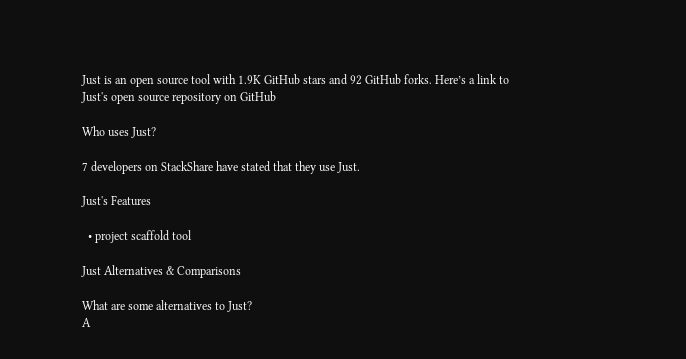Just is an open source tool with 1.9K GitHub stars and 92 GitHub forks. Here’s a link to Just's open source repository on GitHub

Who uses Just?

7 developers on StackShare have stated that they use Just.

Just's Features

  • project scaffold tool

Just Alternatives & Comparisons

What are some alternatives to Just?
A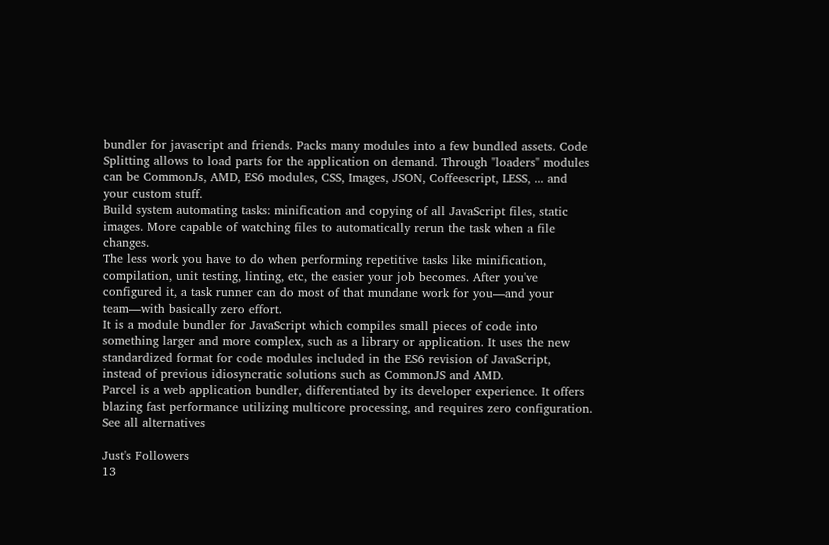bundler for javascript and friends. Packs many modules into a few bundled assets. Code Splitting allows to load parts for the application on demand. Through "loaders" modules can be CommonJs, AMD, ES6 modules, CSS, Images, JSON, Coffeescript, LESS, ... and your custom stuff.
Build system automating tasks: minification and copying of all JavaScript files, static images. More capable of watching files to automatically rerun the task when a file changes.
The less work you have to do when performing repetitive tasks like minification, compilation, unit testing, linting, etc, the easier your job becomes. After you've configured it, a task runner can do most of that mundane work for you—and your team—with basically zero effort.
It is a module bundler for JavaScript which compiles small pieces of code into something larger and more complex, such as a library or application. It uses the new standardized format for code modules included in the ES6 revision of JavaScript, instead of previous idiosyncratic solutions such as CommonJS and AMD.
Parcel is a web application bundler, differentiated by its developer experience. It offers blazing fast performance utilizing multicore processing, and requires zero configuration.
See all alternatives

Just's Followers
13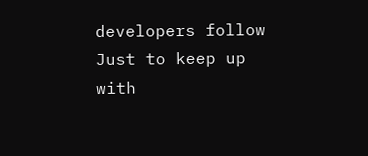developers follow Just to keep up with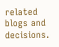related blogs and decisions.